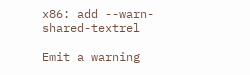x86: add --warn-shared-textrel

Emit a warning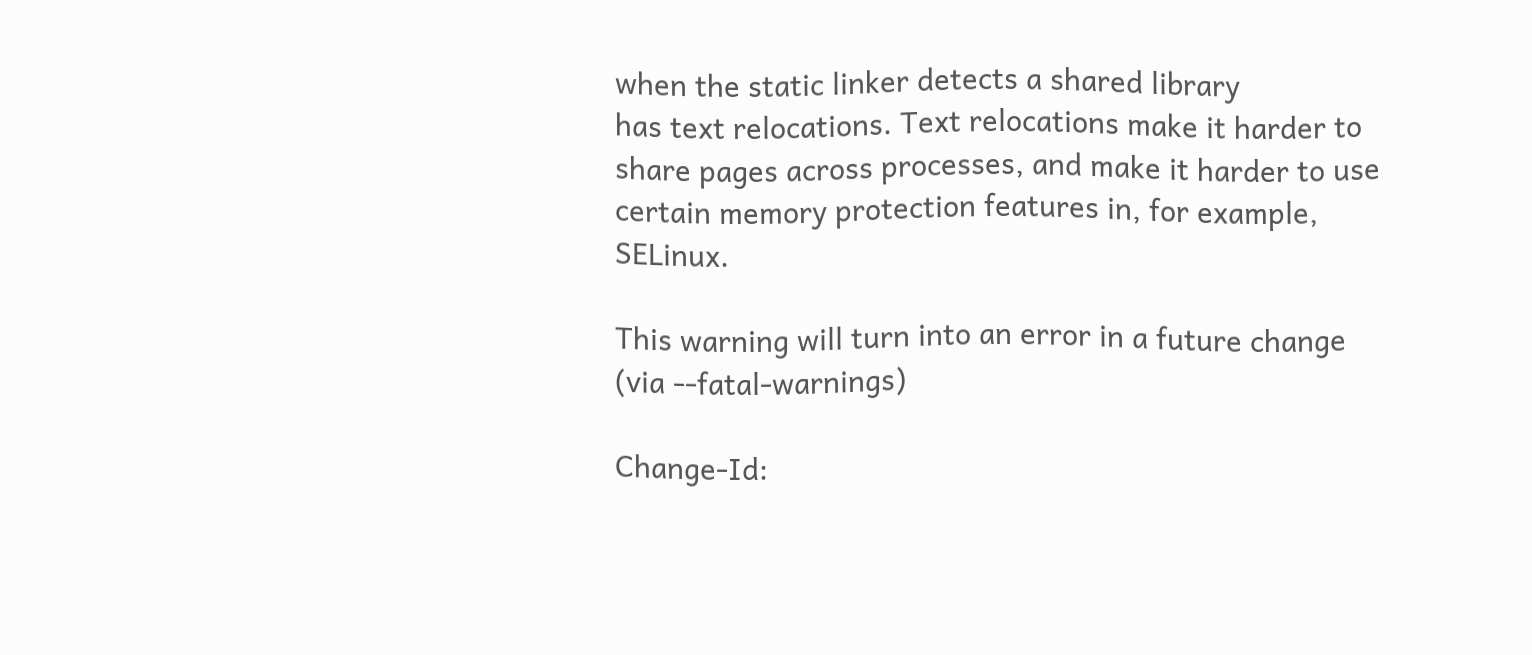when the static linker detects a shared library
has text relocations. Text relocations make it harder to
share pages across processes, and make it harder to use
certain memory protection features in, for example, SELinux.

This warning will turn into an error in a future change
(via --fatal-warnings)

Change-Id: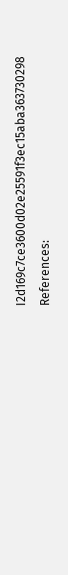I2d169c7ce3600d02e25591f3ec15aba363730298
References: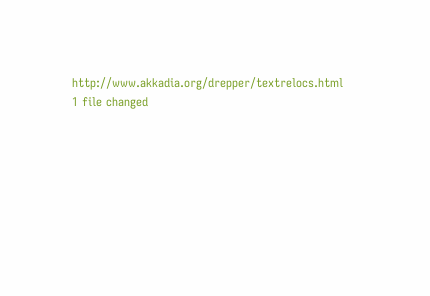http://www.akkadia.org/drepper/textrelocs.html
1 file changed